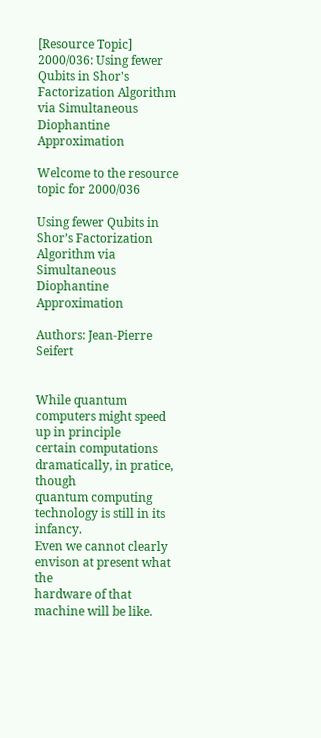[Resource Topic] 2000/036: Using fewer Qubits in Shor's Factorization Algorithm via Simultaneous Diophantine Approximation

Welcome to the resource topic for 2000/036

Using fewer Qubits in Shor’s Factorization Algorithm via Simultaneous Diophantine Approximation

Authors: Jean-Pierre Seifert


While quantum computers might speed up in principle
certain computations dramatically, in pratice, though
quantum computing technology is still in its infancy.
Even we cannot clearly envison at present what the
hardware of that machine will be like.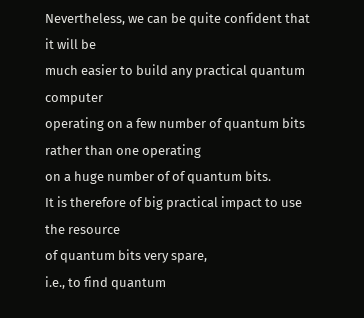Nevertheless, we can be quite confident that it will be
much easier to build any practical quantum computer
operating on a few number of quantum bits rather than one operating
on a huge number of of quantum bits.
It is therefore of big practical impact to use the resource
of quantum bits very spare,
i.e., to find quantum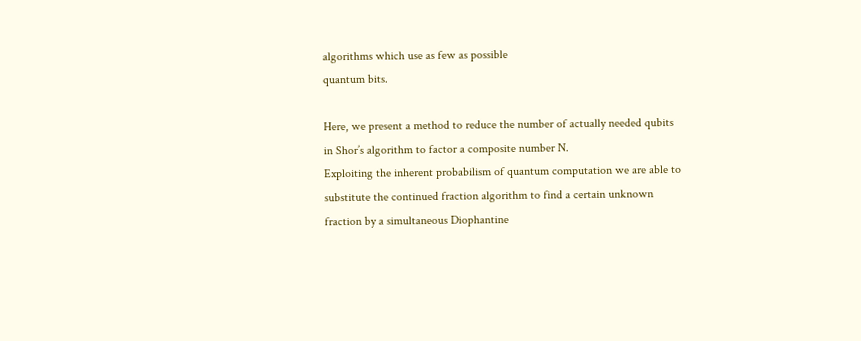algorithms which use as few as possible
quantum bits.

Here, we present a method to reduce the number of actually needed qubits
in Shor’s algorithm to factor a composite number N.
Exploiting the inherent probabilism of quantum computation we are able to
substitute the continued fraction algorithm to find a certain unknown
fraction by a simultaneous Diophantine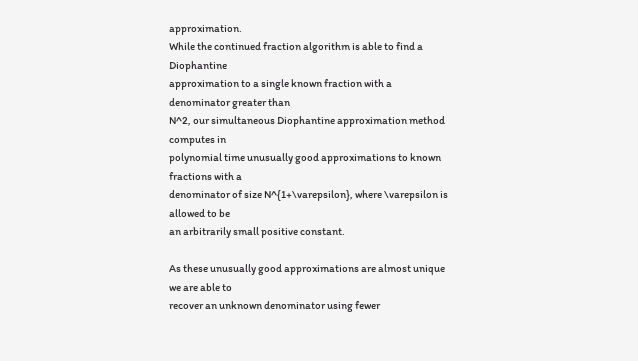approximation.
While the continued fraction algorithm is able to find a Diophantine
approximation to a single known fraction with a denominator greater than
N^2, our simultaneous Diophantine approximation method computes in
polynomial time unusually good approximations to known fractions with a
denominator of size N^{1+\varepsilon}, where \varepsilon is allowed to be
an arbitrarily small positive constant.

As these unusually good approximations are almost unique we are able to
recover an unknown denominator using fewer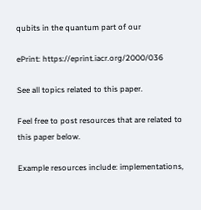qubits in the quantum part of our

ePrint: https://eprint.iacr.org/2000/036

See all topics related to this paper.

Feel free to post resources that are related to this paper below.

Example resources include: implementations,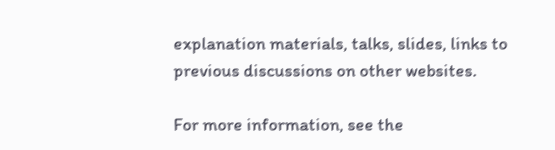explanation materials, talks, slides, links to previous discussions on other websites.

For more information, see the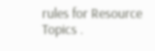rules for Resource Topics .